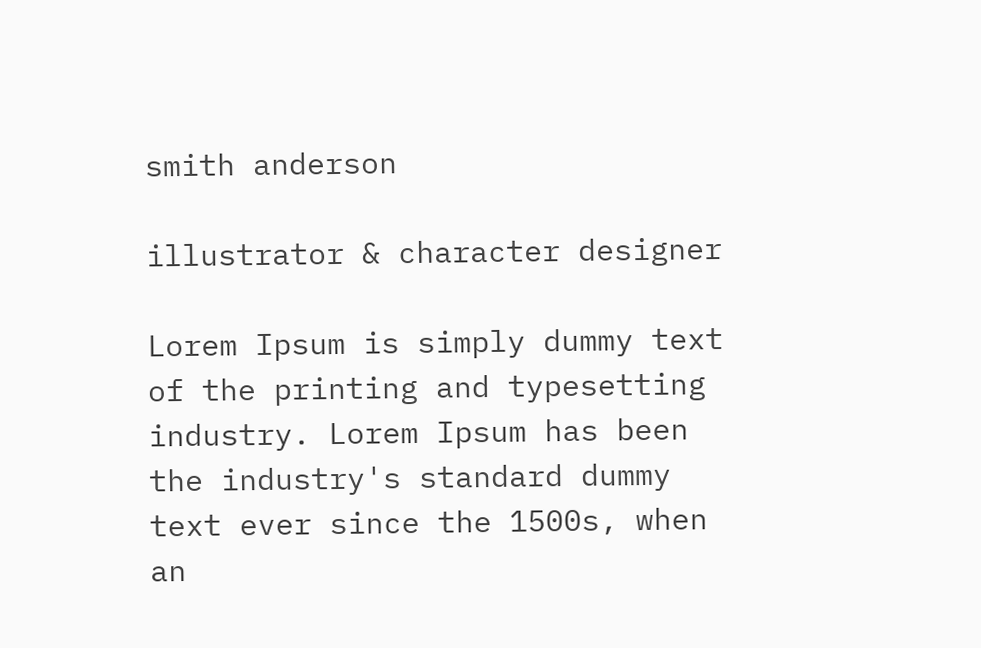smith anderson

illustrator & character designer

Lorem Ipsum is simply dummy text of the printing and typesetting industry. Lorem Ipsum has been the industry's standard dummy text ever since the 1500s, when an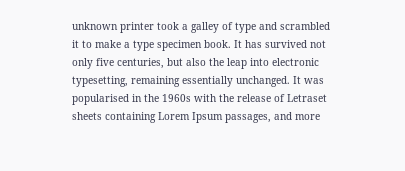unknown printer took a galley of type and scrambled it to make a type specimen book. It has survived not only five centuries, but also the leap into electronic typesetting, remaining essentially unchanged. It was popularised in the 1960s with the release of Letraset sheets containing Lorem Ipsum passages, and more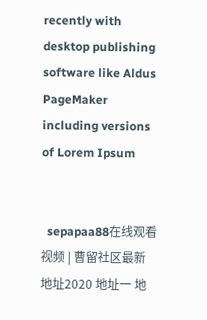recently with desktop publishing software like Aldus PageMaker including versions of Lorem Ipsum


  sepapaa88在线观看视频 | 曹留社区最新地址2020 地址一 地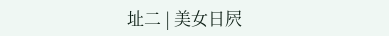址二 | 美女日屄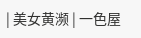| 美女黄濒 | 一色屋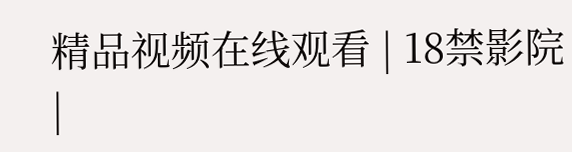精品视频在线观看 | 18禁影院 |